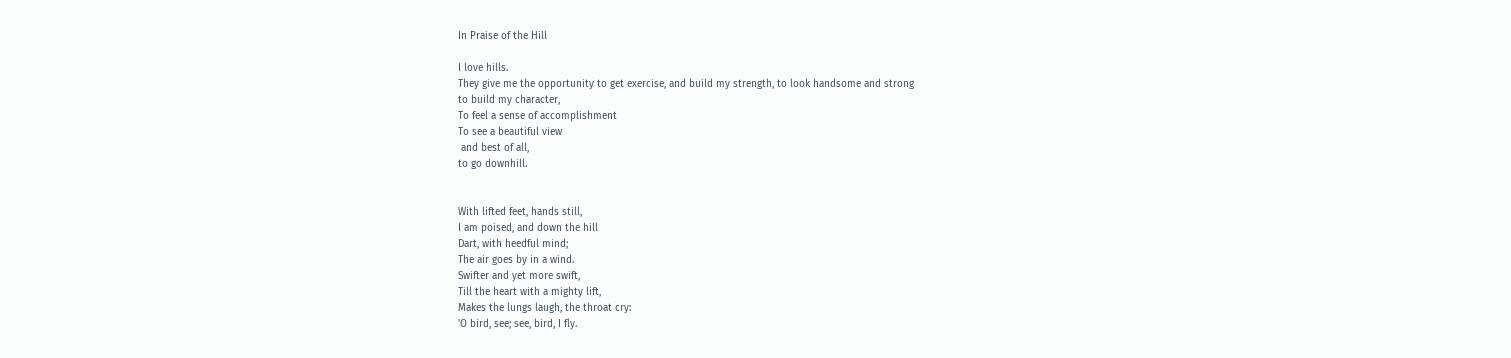In Praise of the Hill

I love hills.
They give me the opportunity to get exercise, and build my strength, to look handsome and strong
to build my character,
To feel a sense of accomplishment
To see a beautiful view
 and best of all,
to go downhill.


With lifted feet, hands still,
I am poised, and down the hill
Dart, with heedful mind;
The air goes by in a wind.
Swifter and yet more swift,
Till the heart with a mighty lift,
Makes the lungs laugh, the throat cry:
'O bird, see; see, bird, I fly.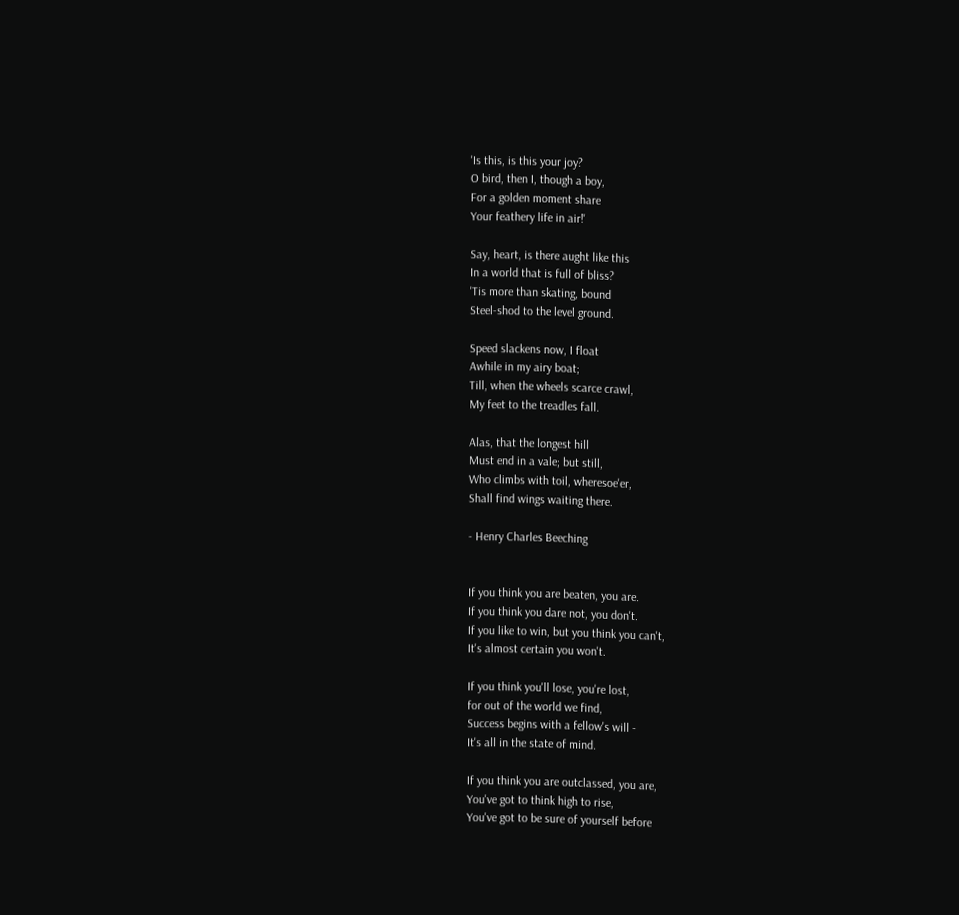'Is this, is this your joy?
O bird, then I, though a boy,
For a golden moment share
Your feathery life in air!'

Say, heart, is there aught like this
In a world that is full of bliss?
'Tis more than skating, bound
Steel-shod to the level ground.

Speed slackens now, I float
Awhile in my airy boat;
Till, when the wheels scarce crawl,
My feet to the treadles fall.

Alas, that the longest hill
Must end in a vale; but still,
Who climbs with toil, wheresoe'er,
Shall find wings waiting there.

- Henry Charles Beeching


If you think you are beaten, you are.
If you think you dare not, you don't.
If you like to win, but you think you can't,
It's almost certain you won't.

If you think you'll lose, you're lost,
for out of the world we find,
Success begins with a fellow's will -
It's all in the state of mind.

If you think you are outclassed, you are,
You've got to think high to rise,
You've got to be sure of yourself before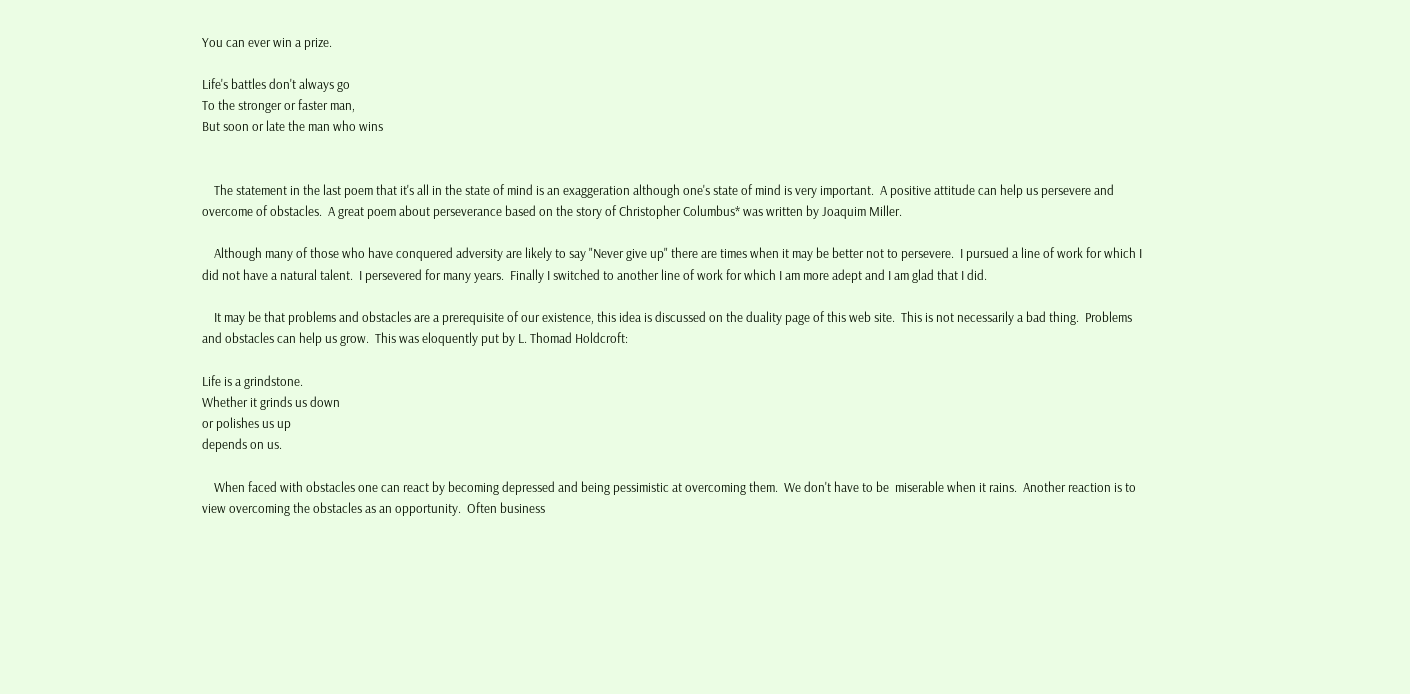You can ever win a prize.

Life's battles don't always go
To the stronger or faster man,
But soon or late the man who wins


    The statement in the last poem that it's all in the state of mind is an exaggeration although one's state of mind is very important.  A positive attitude can help us persevere and overcome of obstacles.  A great poem about perseverance based on the story of Christopher Columbus* was written by Joaquim Miller.

    Although many of those who have conquered adversity are likely to say "Never give up" there are times when it may be better not to persevere.  I pursued a line of work for which I did not have a natural talent.  I persevered for many years.  Finally I switched to another line of work for which I am more adept and I am glad that I did.

    It may be that problems and obstacles are a prerequisite of our existence, this idea is discussed on the duality page of this web site.  This is not necessarily a bad thing.  Problems and obstacles can help us grow.  This was eloquently put by L. Thomad Holdcroft:

Life is a grindstone.
Whether it grinds us down
or polishes us up
depends on us.

    When faced with obstacles one can react by becoming depressed and being pessimistic at overcoming them.  We don't have to be  miserable when it rains.  Another reaction is to view overcoming the obstacles as an opportunity.  Often business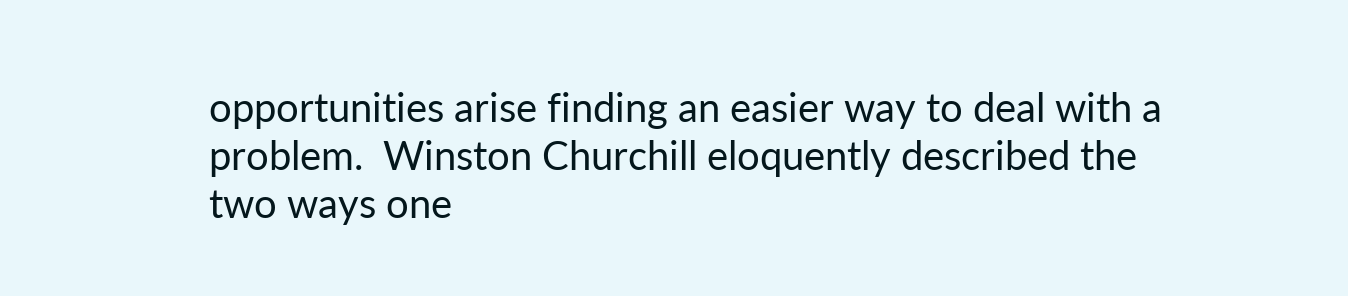opportunities arise finding an easier way to deal with a problem.  Winston Churchill eloquently described the two ways one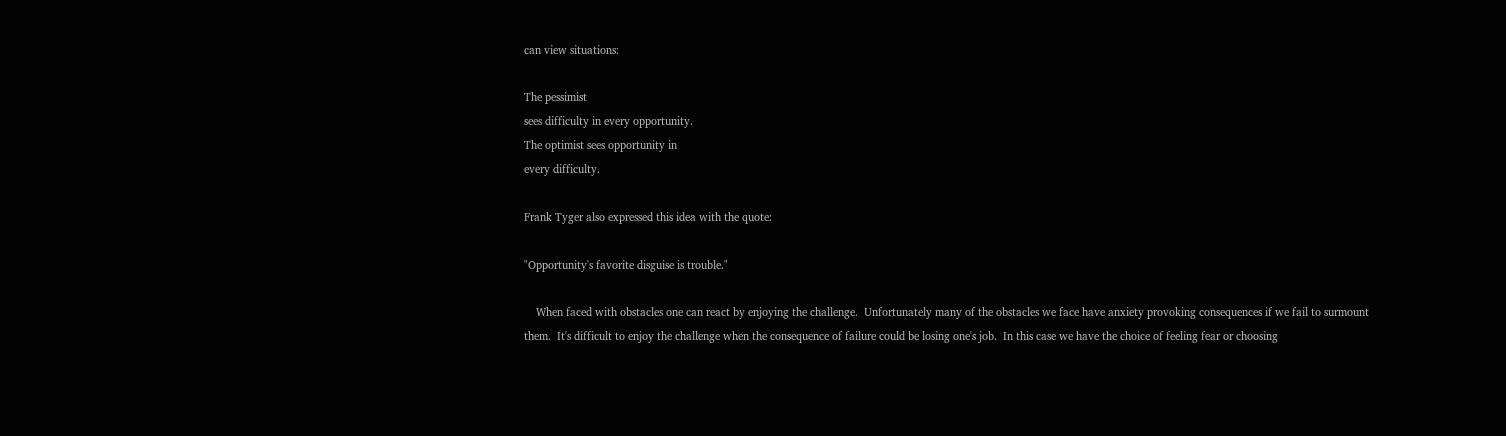can view situations:

The pessimist
sees difficulty in every opportunity.
The optimist sees opportunity in
every difficulty.

Frank Tyger also expressed this idea with the quote:

"Opportunity's favorite disguise is trouble."

    When faced with obstacles one can react by enjoying the challenge.  Unfortunately many of the obstacles we face have anxiety provoking consequences if we fail to surmount them.  It's difficult to enjoy the challenge when the consequence of failure could be losing one's job.  In this case we have the choice of feeling fear or choosing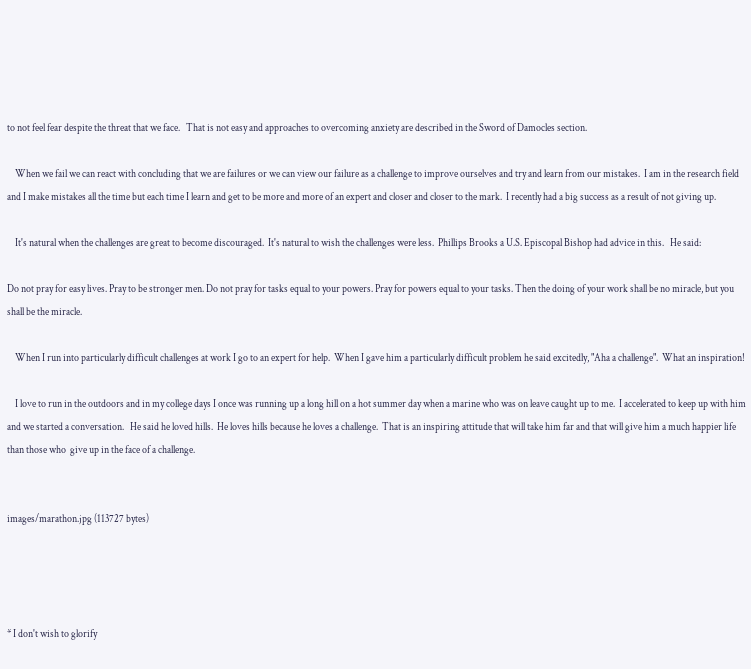to not feel fear despite the threat that we face.   That is not easy and approaches to overcoming anxiety are described in the Sword of Damocles section.

    When we fail we can react with concluding that we are failures or we can view our failure as a challenge to improve ourselves and try and learn from our mistakes.  I am in the research field and I make mistakes all the time but each time I learn and get to be more and more of an expert and closer and closer to the mark.  I recently had a big success as a result of not giving up.

    It's natural when the challenges are great to become discouraged.  It's natural to wish the challenges were less.  Phillips Brooks a U.S. Episcopal Bishop had advice in this.   He said:

Do not pray for easy lives. Pray to be stronger men. Do not pray for tasks equal to your powers. Pray for powers equal to your tasks. Then the doing of your work shall be no miracle, but you shall be the miracle.

    When I run into particularly difficult challenges at work I go to an expert for help.  When I gave him a particularly difficult problem he said excitedly, "Aha a challenge".  What an inspiration!

    I love to run in the outdoors and in my college days I once was running up a long hill on a hot summer day when a marine who was on leave caught up to me.  I accelerated to keep up with him and we started a conversation.   He said he loved hills.  He loves hills because he loves a challenge.  That is an inspiring attitude that will take him far and that will give him a much happier life than those who  give up in the face of a challenge.


images/marathon.jpg (113727 bytes)




* I don't wish to glorify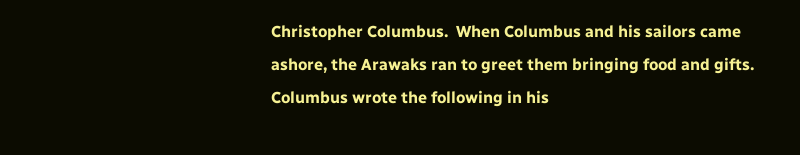Christopher Columbus.  When Columbus and his sailors came ashore, the Arawaks ran to greet them bringing food and gifts. Columbus wrote the following in his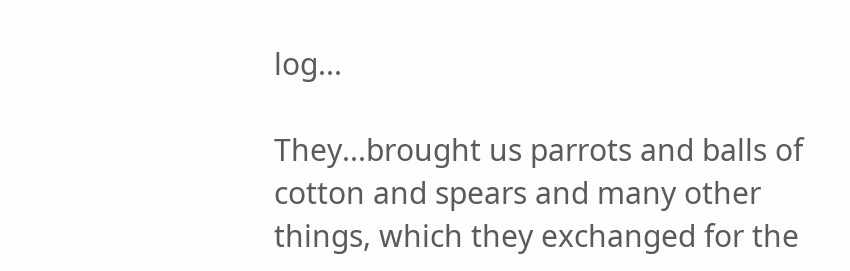log...

They...brought us parrots and balls of cotton and spears and many other things, which they exchanged for the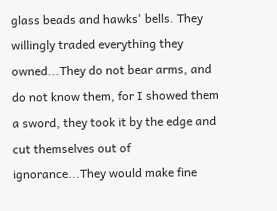glass beads and hawks' bells. They willingly traded everything they owned...They do not bear arms, and do not know them, for I showed them a sword, they took it by the edge and cut themselves out of ignorance...They would make fine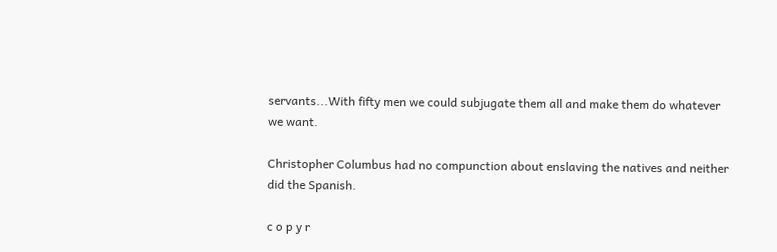servants...With fifty men we could subjugate them all and make them do whatever we want.

Christopher Columbus had no compunction about enslaving the natives and neither did the Spanish.

c o p y r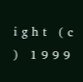i g h t   ( c )   1 9 9 9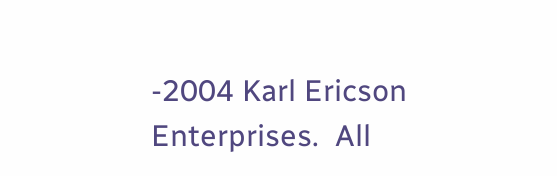-2004 Karl Ericson Enterprises.  All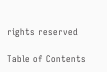rights reserved

Table of Contents